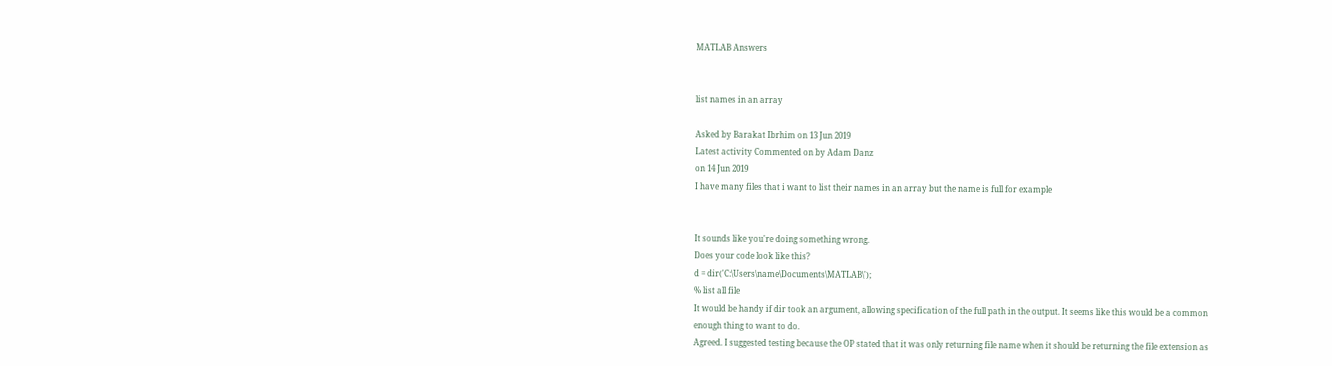MATLAB Answers


list names in an array

Asked by Barakat Ibrhim on 13 Jun 2019
Latest activity Commented on by Adam Danz
on 14 Jun 2019
I have many files that i want to list their names in an array but the name is full for example


It sounds like you're doing something wrong.
Does your code look like this?
d = dir('C:\Users\name\Documents\MATLAB\');
% list all file
It would be handy if dir took an argument, allowing specification of the full path in the output. It seems like this would be a common enough thing to want to do.
Agreed. I suggested testing because the OP stated that it was only returning file name when it should be returning the file extension as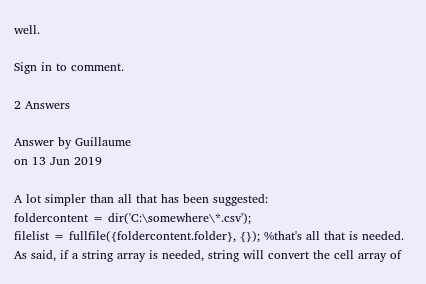well.

Sign in to comment.

2 Answers

Answer by Guillaume
on 13 Jun 2019

A lot simpler than all that has been suggested:
foldercontent = dir('C:\somewhere\*.csv');
filelist = fullfile({foldercontent.folder}, {}); %that's all that is needed.
As said, if a string array is needed, string will convert the cell array of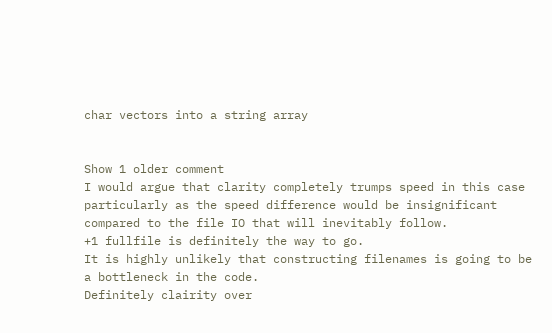char vectors into a string array


Show 1 older comment
I would argue that clarity completely trumps speed in this case particularly as the speed difference would be insignificant compared to the file IO that will inevitably follow.
+1 fullfile is definitely the way to go.
It is highly unlikely that constructing filenames is going to be a bottleneck in the code.
Definitely clairity over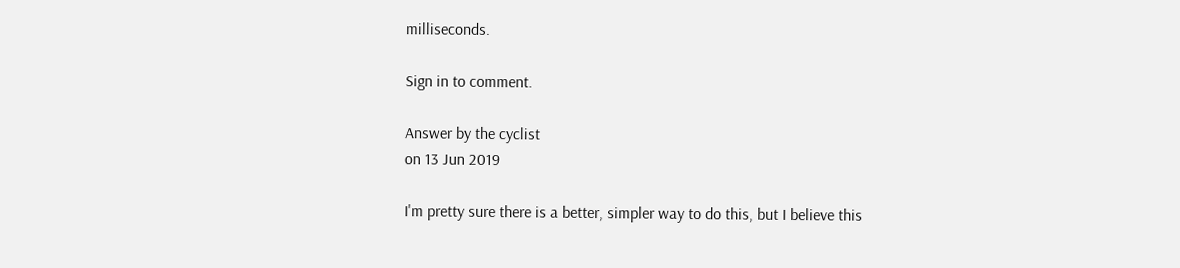milliseconds.

Sign in to comment.

Answer by the cyclist
on 13 Jun 2019

I'm pretty sure there is a better, simpler way to do this, but I believe this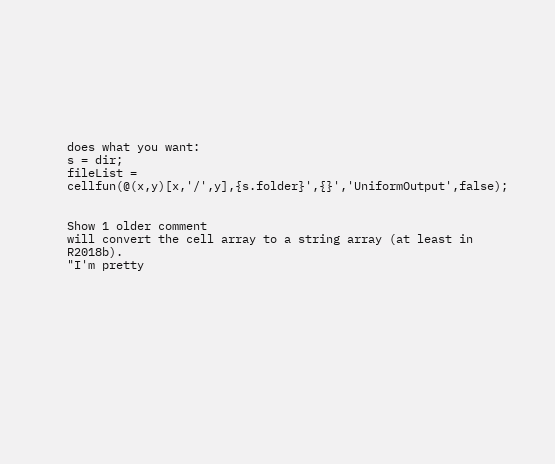does what you want:
s = dir;
fileList = cellfun(@(x,y)[x,'/',y],{s.folder}',{}','UniformOutput',false);


Show 1 older comment
will convert the cell array to a string array (at least in R2018b).
"I'm pretty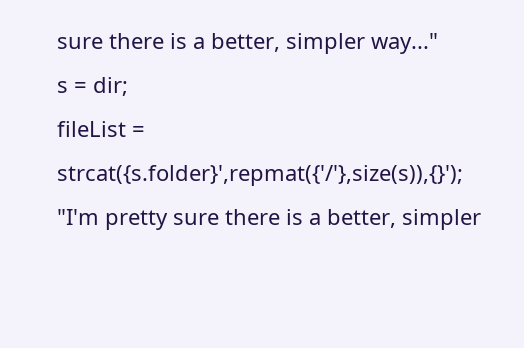sure there is a better, simpler way..."
s = dir;
fileList = strcat({s.folder}',repmat({'/'},size(s)),{}');
"I'm pretty sure there is a better, simpler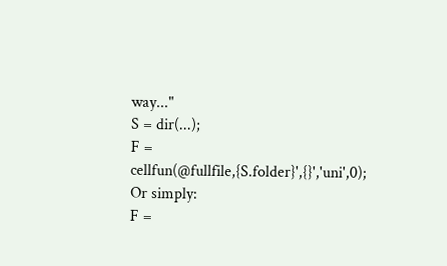way..."
S = dir(...);
F = cellfun(@fullfile,{S.folder}',{}','uni',0);
Or simply:
F =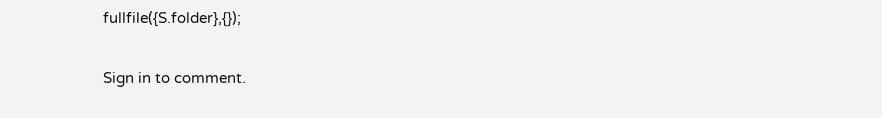fullfile({S.folder},{});

Sign in to comment.